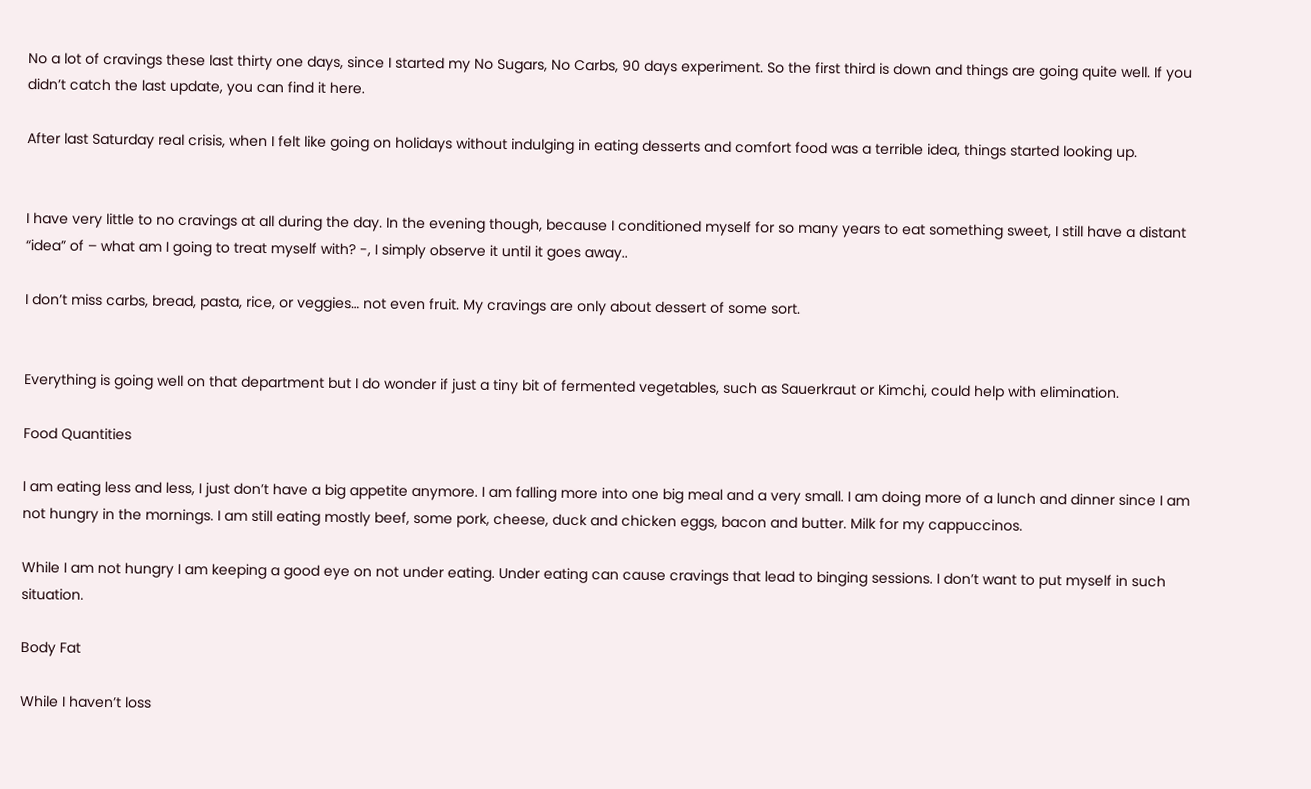No a lot of cravings these last thirty one days, since I started my No Sugars, No Carbs, 90 days experiment. So the first third is down and things are going quite well. If you didn’t catch the last update, you can find it here.

After last Saturday real crisis, when I felt like going on holidays without indulging in eating desserts and comfort food was a terrible idea, things started looking up.


I have very little to no cravings at all during the day. In the evening though, because I conditioned myself for so many years to eat something sweet, I still have a distant “idea” of – what am I going to treat myself with? -, I simply observe it until it goes away..

I don’t miss carbs, bread, pasta, rice, or veggies… not even fruit. My cravings are only about dessert of some sort.


Everything is going well on that department but I do wonder if just a tiny bit of fermented vegetables, such as Sauerkraut or Kimchi, could help with elimination.

Food Quantities

I am eating less and less, I just don’t have a big appetite anymore. I am falling more into one big meal and a very small. I am doing more of a lunch and dinner since I am not hungry in the mornings. I am still eating mostly beef, some pork, cheese, duck and chicken eggs, bacon and butter. Milk for my cappuccinos.

While I am not hungry I am keeping a good eye on not under eating. Under eating can cause cravings that lead to binging sessions. I don’t want to put myself in such situation.

Body Fat

While I haven’t loss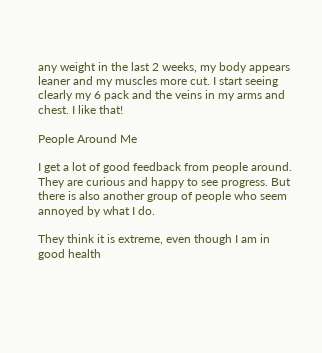any weight in the last 2 weeks, my body appears leaner and my muscles more cut. I start seeing clearly my 6 pack and the veins in my arms and chest. I like that!

People Around Me

I get a lot of good feedback from people around. They are curious and happy to see progress. But there is also another group of people who seem annoyed by what I do.

They think it is extreme, even though I am in good health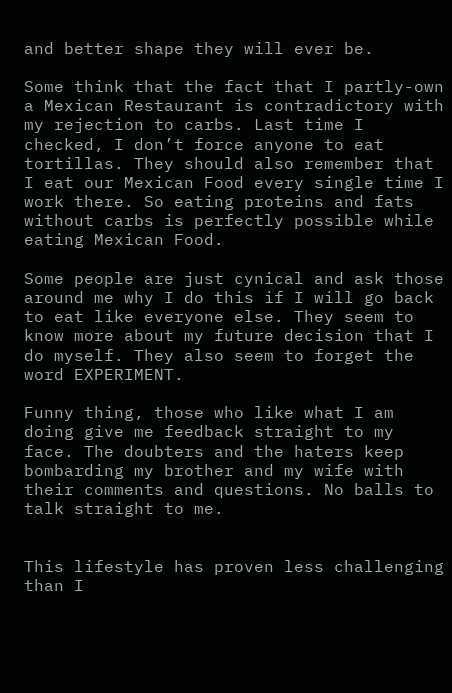and better shape they will ever be.

Some think that the fact that I partly-own a Mexican Restaurant is contradictory with my rejection to carbs. Last time I checked, I don’t force anyone to eat tortillas. They should also remember that I eat our Mexican Food every single time I work there. So eating proteins and fats without carbs is perfectly possible while eating Mexican Food.

Some people are just cynical and ask those around me why I do this if I will go back to eat like everyone else. They seem to know more about my future decision that I do myself. They also seem to forget the word EXPERIMENT.

Funny thing, those who like what I am doing give me feedback straight to my face. The doubters and the haters keep bombarding my brother and my wife with their comments and questions. No balls to talk straight to me.


This lifestyle has proven less challenging than I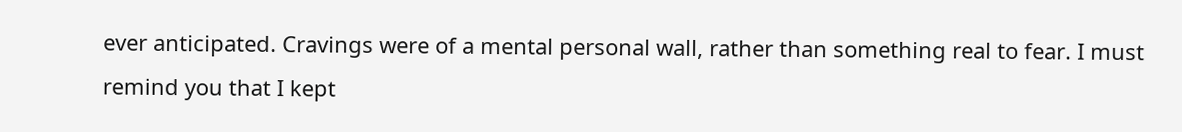ever anticipated. Cravings were of a mental personal wall, rather than something real to fear. I must remind you that I kept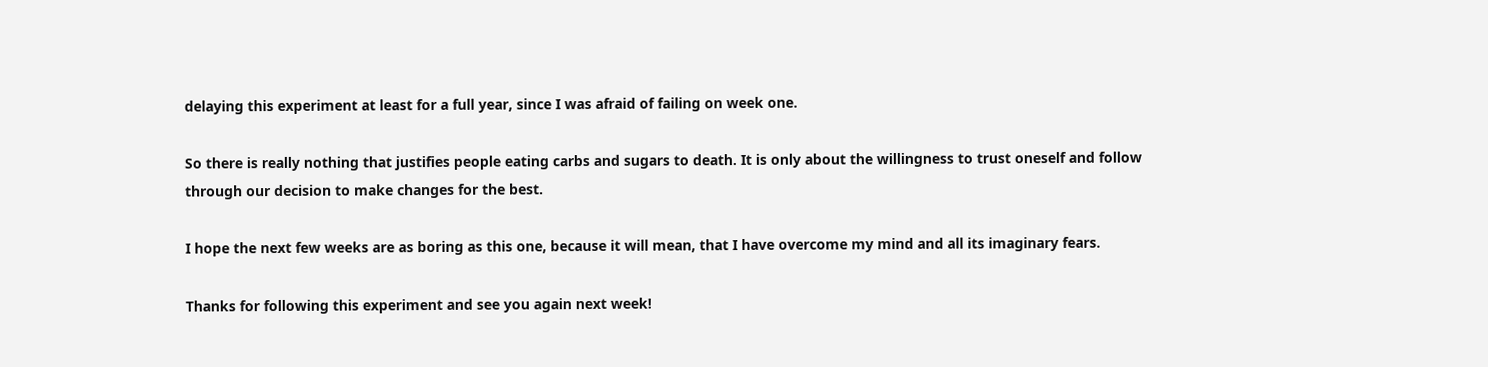delaying this experiment at least for a full year, since I was afraid of failing on week one.

So there is really nothing that justifies people eating carbs and sugars to death. It is only about the willingness to trust oneself and follow through our decision to make changes for the best.

I hope the next few weeks are as boring as this one, because it will mean, that I have overcome my mind and all its imaginary fears.

Thanks for following this experiment and see you again next week!